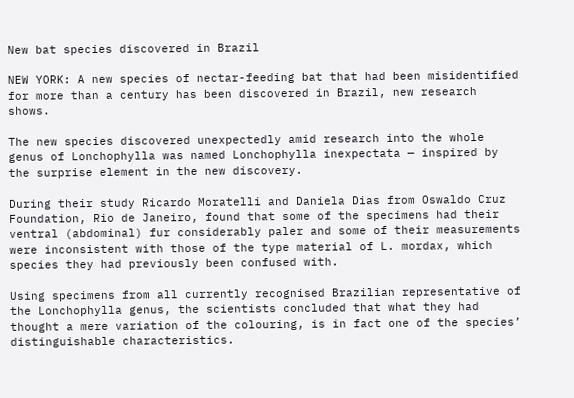New bat species discovered in Brazil

NEW YORK: A new species of nectar-feeding bat that had been misidentified for more than a century has been discovered in Brazil, new research shows.

The new species discovered unexpectedly amid research into the whole genus of Lonchophylla was named Lonchophylla inexpectata — inspired by the surprise element in the new discovery.

During their study Ricardo Moratelli and Daniela Dias from Oswaldo Cruz Foundation, Rio de Janeiro, found that some of the specimens had their ventral (abdominal) fur considerably paler and some of their measurements were inconsistent with those of the type material of L. mordax, which species they had previously been confused with.

Using specimens from all currently recognised Brazilian representative of the Lonchophylla genus, the scientists concluded that what they had thought a mere variation of the colouring, is in fact one of the species’ distinguishable characteristics.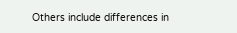Others include differences in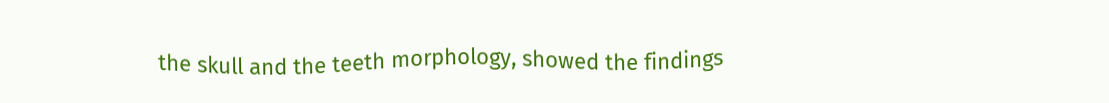the skull and the teeth morphology, showed the findings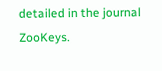detailed in the journal ZooKeys.